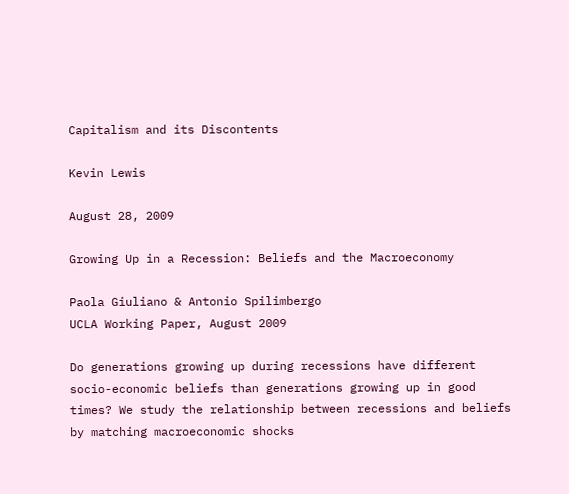Capitalism and its Discontents

Kevin Lewis

August 28, 2009

Growing Up in a Recession: Beliefs and the Macroeconomy

Paola Giuliano & Antonio Spilimbergo
UCLA Working Paper, August 2009

Do generations growing up during recessions have different socio-economic beliefs than generations growing up in good times? We study the relationship between recessions and beliefs by matching macroeconomic shocks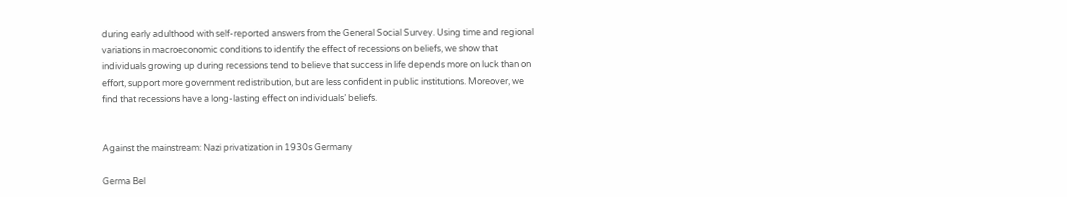during early adulthood with self-reported answers from the General Social Survey. Using time and regional variations in macroeconomic conditions to identify the effect of recessions on beliefs, we show that individuals growing up during recessions tend to believe that success in life depends more on luck than on effort, support more government redistribution, but are less confident in public institutions. Moreover, we find that recessions have a long-lasting effect on individuals’ beliefs.


Against the mainstream: Nazi privatization in 1930s Germany

Germa Bel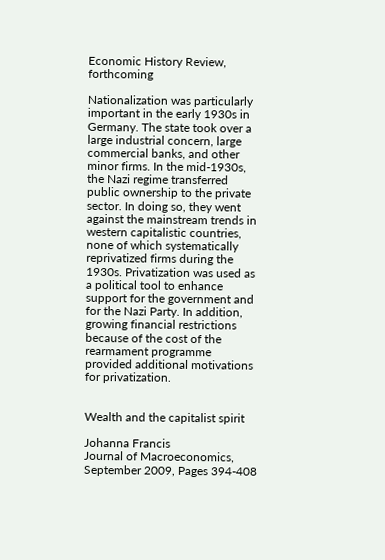Economic History Review, forthcoming

Nationalization was particularly important in the early 1930s in Germany. The state took over a large industrial concern, large commercial banks, and other minor firms. In the mid-1930s, the Nazi regime transferred public ownership to the private sector. In doing so, they went against the mainstream trends in western capitalistic countries, none of which systematically reprivatized firms during the 1930s. Privatization was used as a political tool to enhance support for the government and for the Nazi Party. In addition, growing financial restrictions because of the cost of the rearmament programme provided additional motivations for privatization.


Wealth and the capitalist spirit

Johanna Francis
Journal of Macroeconomics, September 2009, Pages 394-408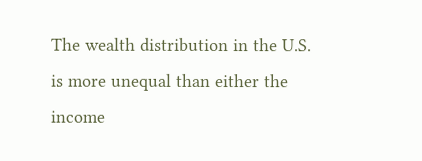The wealth distribution in the U.S. is more unequal than either the income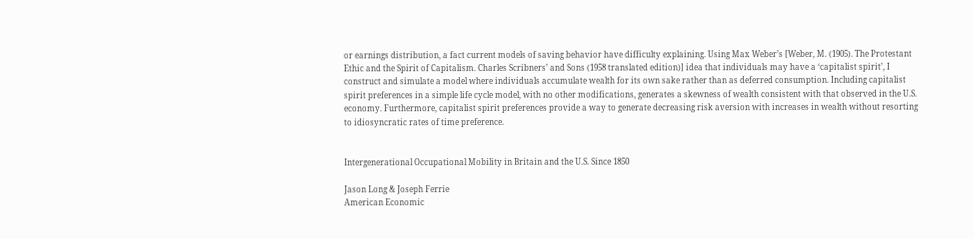or earnings distribution, a fact current models of saving behavior have difficulty explaining. Using Max Weber’s [Weber, M. (1905). The Protestant Ethic and the Spirit of Capitalism. Charles Scribners’ and Sons (1958 translated edition)] idea that individuals may have a ‘capitalist spirit’, I construct and simulate a model where individuals accumulate wealth for its own sake rather than as deferred consumption. Including capitalist spirit preferences in a simple life cycle model, with no other modifications, generates a skewness of wealth consistent with that observed in the U.S. economy. Furthermore, capitalist spirit preferences provide a way to generate decreasing risk aversion with increases in wealth without resorting to idiosyncratic rates of time preference.


Intergenerational Occupational Mobility in Britain and the U.S. Since 1850

Jason Long & Joseph Ferrie
American Economic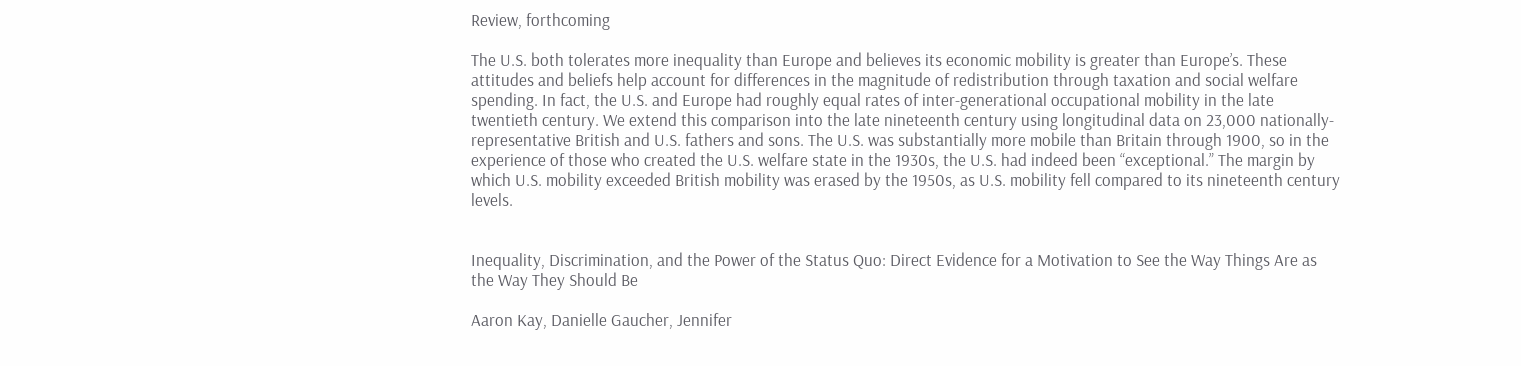Review, forthcoming

The U.S. both tolerates more inequality than Europe and believes its economic mobility is greater than Europe’s. These attitudes and beliefs help account for differences in the magnitude of redistribution through taxation and social welfare spending. In fact, the U.S. and Europe had roughly equal rates of inter-generational occupational mobility in the late twentieth century. We extend this comparison into the late nineteenth century using longitudinal data on 23,000 nationally-representative British and U.S. fathers and sons. The U.S. was substantially more mobile than Britain through 1900, so in the experience of those who created the U.S. welfare state in the 1930s, the U.S. had indeed been “exceptional.” The margin by which U.S. mobility exceeded British mobility was erased by the 1950s, as U.S. mobility fell compared to its nineteenth century levels.


Inequality, Discrimination, and the Power of the Status Quo: Direct Evidence for a Motivation to See the Way Things Are as the Way They Should Be

Aaron Kay, Danielle Gaucher, Jennifer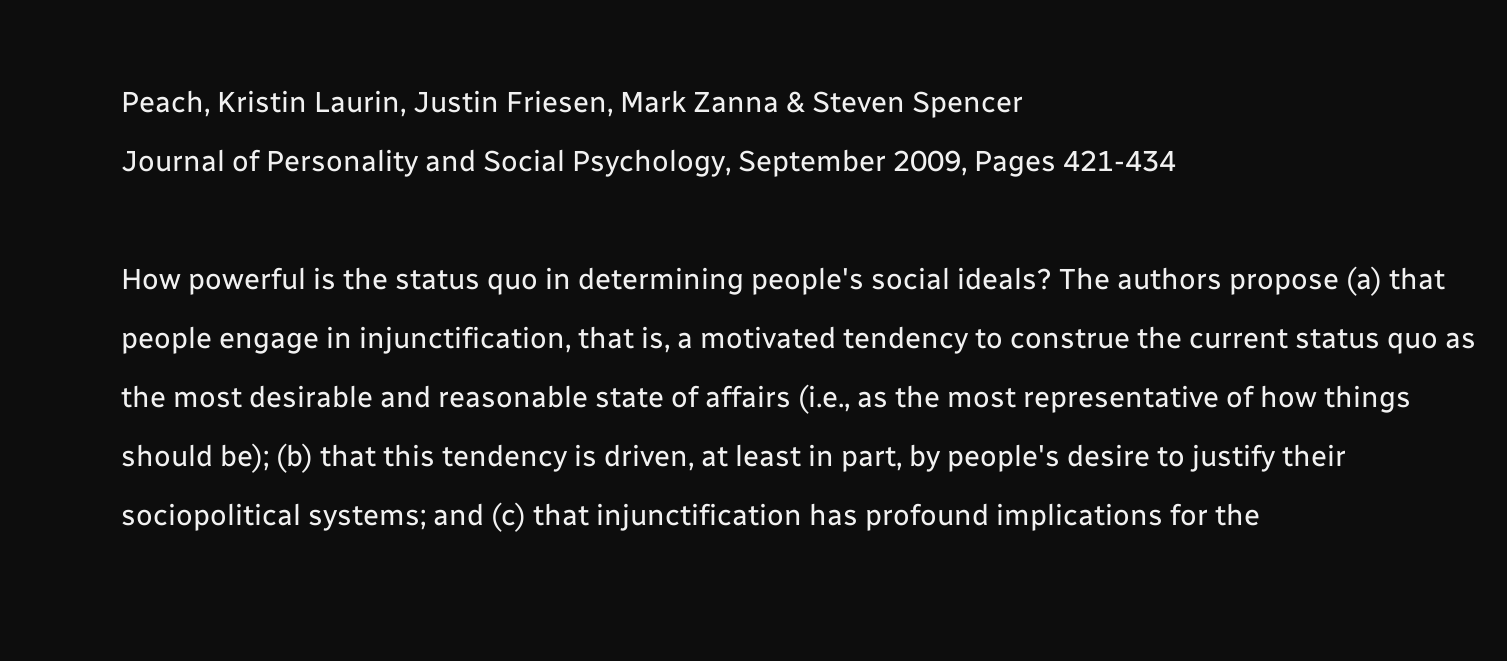Peach, Kristin Laurin, Justin Friesen, Mark Zanna & Steven Spencer
Journal of Personality and Social Psychology, September 2009, Pages 421-434

How powerful is the status quo in determining people's social ideals? The authors propose (a) that people engage in injunctification, that is, a motivated tendency to construe the current status quo as the most desirable and reasonable state of affairs (i.e., as the most representative of how things should be); (b) that this tendency is driven, at least in part, by people's desire to justify their sociopolitical systems; and (c) that injunctification has profound implications for the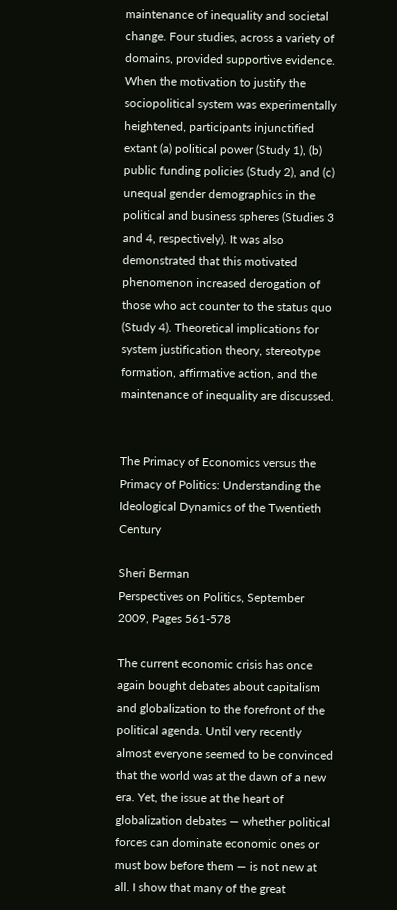maintenance of inequality and societal change. Four studies, across a variety of domains, provided supportive evidence. When the motivation to justify the sociopolitical system was experimentally heightened, participants injunctified extant (a) political power (Study 1), (b) public funding policies (Study 2), and (c) unequal gender demographics in the political and business spheres (Studies 3 and 4, respectively). It was also demonstrated that this motivated phenomenon increased derogation of those who act counter to the status quo (Study 4). Theoretical implications for system justification theory, stereotype formation, affirmative action, and the maintenance of inequality are discussed.


The Primacy of Economics versus the Primacy of Politics: Understanding the Ideological Dynamics of the Twentieth Century

Sheri Berman
Perspectives on Politics, September 2009, Pages 561-578

The current economic crisis has once again bought debates about capitalism and globalization to the forefront of the political agenda. Until very recently almost everyone seemed to be convinced that the world was at the dawn of a new era. Yet, the issue at the heart of globalization debates — whether political forces can dominate economic ones or must bow before them — is not new at all. I show that many of the great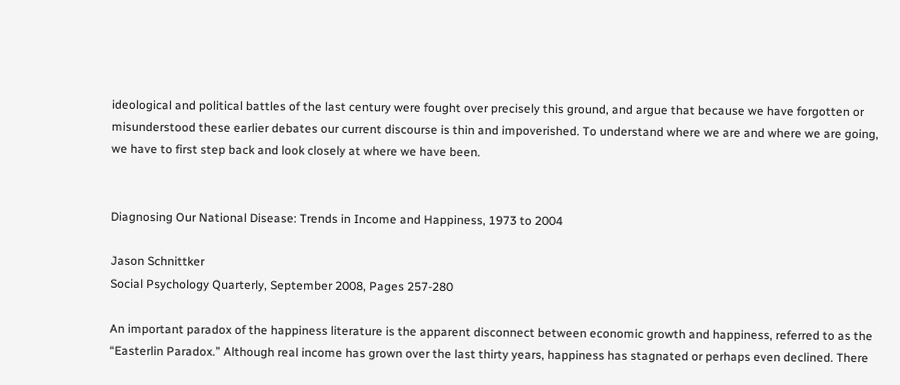ideological and political battles of the last century were fought over precisely this ground, and argue that because we have forgotten or misunderstood these earlier debates our current discourse is thin and impoverished. To understand where we are and where we are going, we have to first step back and look closely at where we have been.


Diagnosing Our National Disease: Trends in Income and Happiness, 1973 to 2004

Jason Schnittker
Social Psychology Quarterly, September 2008, Pages 257-280

An important paradox of the happiness literature is the apparent disconnect between economic growth and happiness, referred to as the “Easterlin Paradox.” Although real income has grown over the last thirty years, happiness has stagnated or perhaps even declined. There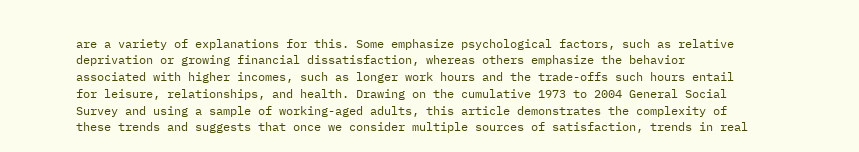are a variety of explanations for this. Some emphasize psychological factors, such as relative deprivation or growing financial dissatisfaction, whereas others emphasize the behavior associated with higher incomes, such as longer work hours and the trade-offs such hours entail for leisure, relationships, and health. Drawing on the cumulative 1973 to 2004 General Social Survey and using a sample of working-aged adults, this article demonstrates the complexity of these trends and suggests that once we consider multiple sources of satisfaction, trends in real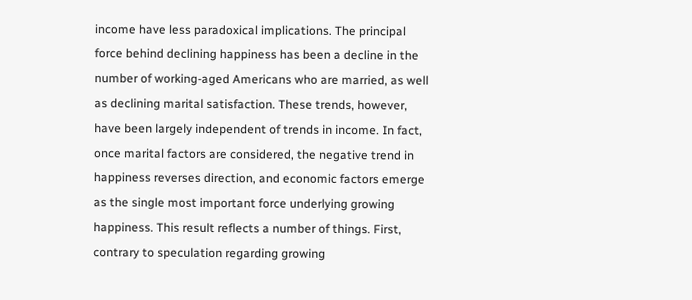income have less paradoxical implications. The principal force behind declining happiness has been a decline in the number of working-aged Americans who are married, as well as declining marital satisfaction. These trends, however, have been largely independent of trends in income. In fact, once marital factors are considered, the negative trend in happiness reverses direction, and economic factors emerge as the single most important force underlying growing happiness. This result reflects a number of things. First, contrary to speculation regarding growing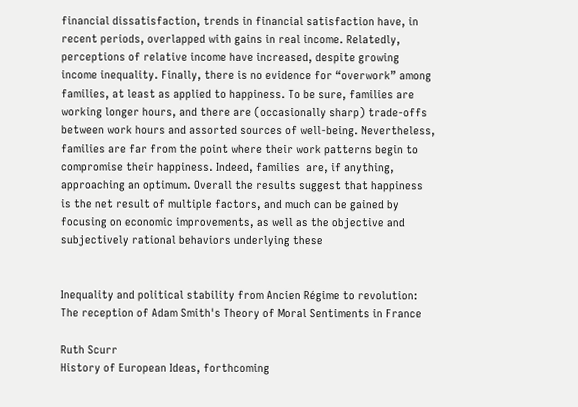financial dissatisfaction, trends in financial satisfaction have, in recent periods, overlapped with gains in real income. Relatedly, perceptions of relative income have increased, despite growing income inequality. Finally, there is no evidence for “overwork” among families, at least as applied to happiness. To be sure, families are working longer hours, and there are (occasionally sharp) trade-offs between work hours and assorted sources of well-being. Nevertheless, families are far from the point where their work patterns begin to compromise their happiness. Indeed, families  are, if anything, approaching an optimum. Overall the results suggest that happiness is the net result of multiple factors, and much can be gained by focusing on economic improvements, as well as the objective and subjectively rational behaviors underlying these


Inequality and political stability from Ancien Régime to revolution: The reception of Adam Smith's Theory of Moral Sentiments in France

Ruth Scurr
History of European Ideas, forthcoming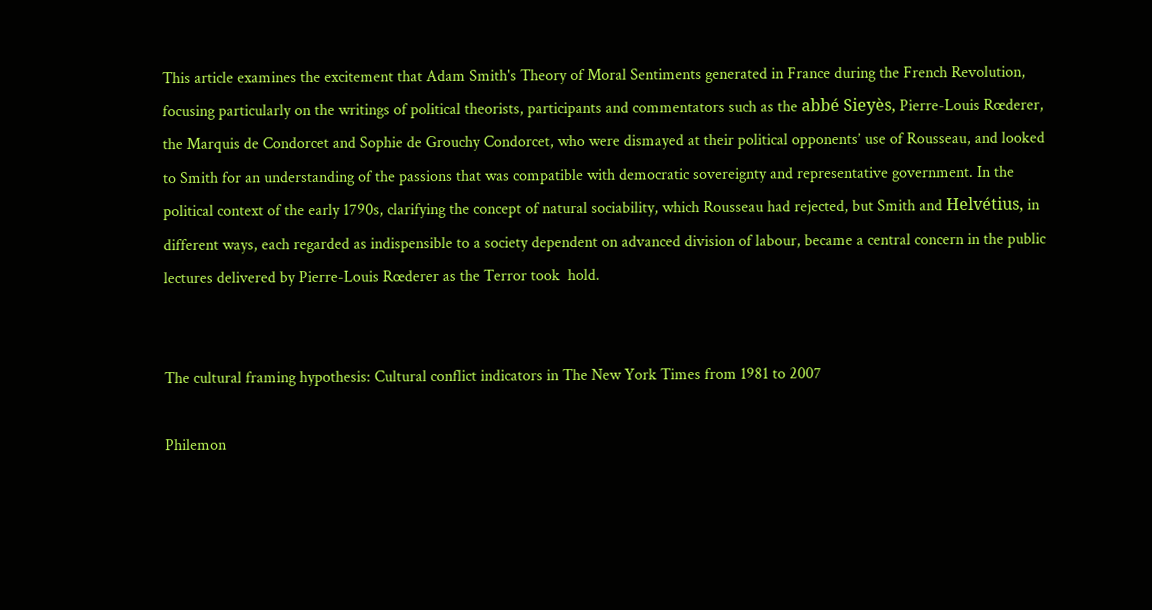This article examines the excitement that Adam Smith's Theory of Moral Sentiments generated in France during the French Revolution, focusing particularly on the writings of political theorists, participants and commentators such as the abbé Sieyès, Pierre-Louis Rœderer, the Marquis de Condorcet and Sophie de Grouchy Condorcet, who were dismayed at their political opponents’ use of Rousseau, and looked to Smith for an understanding of the passions that was compatible with democratic sovereignty and representative government. In the political context of the early 1790s, clarifying the concept of natural sociability, which Rousseau had rejected, but Smith and Helvétius, in different ways, each regarded as indispensible to a society dependent on advanced division of labour, became a central concern in the public lectures delivered by Pierre-Louis Rœderer as the Terror took  hold.


The cultural framing hypothesis: Cultural conflict indicators in The New York Times from 1981 to 2007

Philemon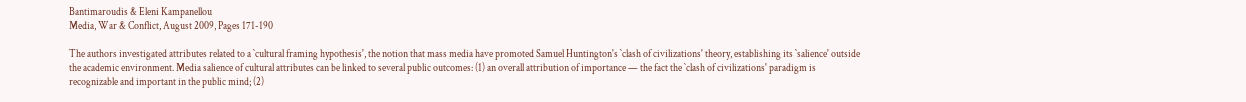Bantimaroudis & Eleni Kampanellou
Media, War & Conflict, August 2009, Pages 171-190

The authors investigated attributes related to a `cultural framing hypothesis', the notion that mass media have promoted Samuel Huntington's `clash of civilizations' theory, establishing its `salience' outside the academic environment. Media salience of cultural attributes can be linked to several public outcomes: (1) an overall attribution of importance — the fact the `clash of civilizations' paradigm is recognizable and important in the public mind; (2)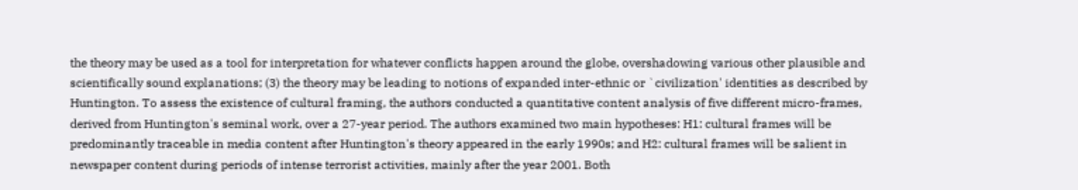the theory may be used as a tool for interpretation for whatever conflicts happen around the globe, overshadowing various other plausible and scientifically sound explanations; (3) the theory may be leading to notions of expanded inter-ethnic or `civilization' identities as described by Huntington. To assess the existence of cultural framing, the authors conducted a quantitative content analysis of five different micro-frames, derived from Huntington's seminal work, over a 27-year period. The authors examined two main hypotheses: H1: cultural frames will be predominantly traceable in media content after Huntington's theory appeared in the early 1990s; and H2: cultural frames will be salient in newspaper content during periods of intense terrorist activities, mainly after the year 2001. Both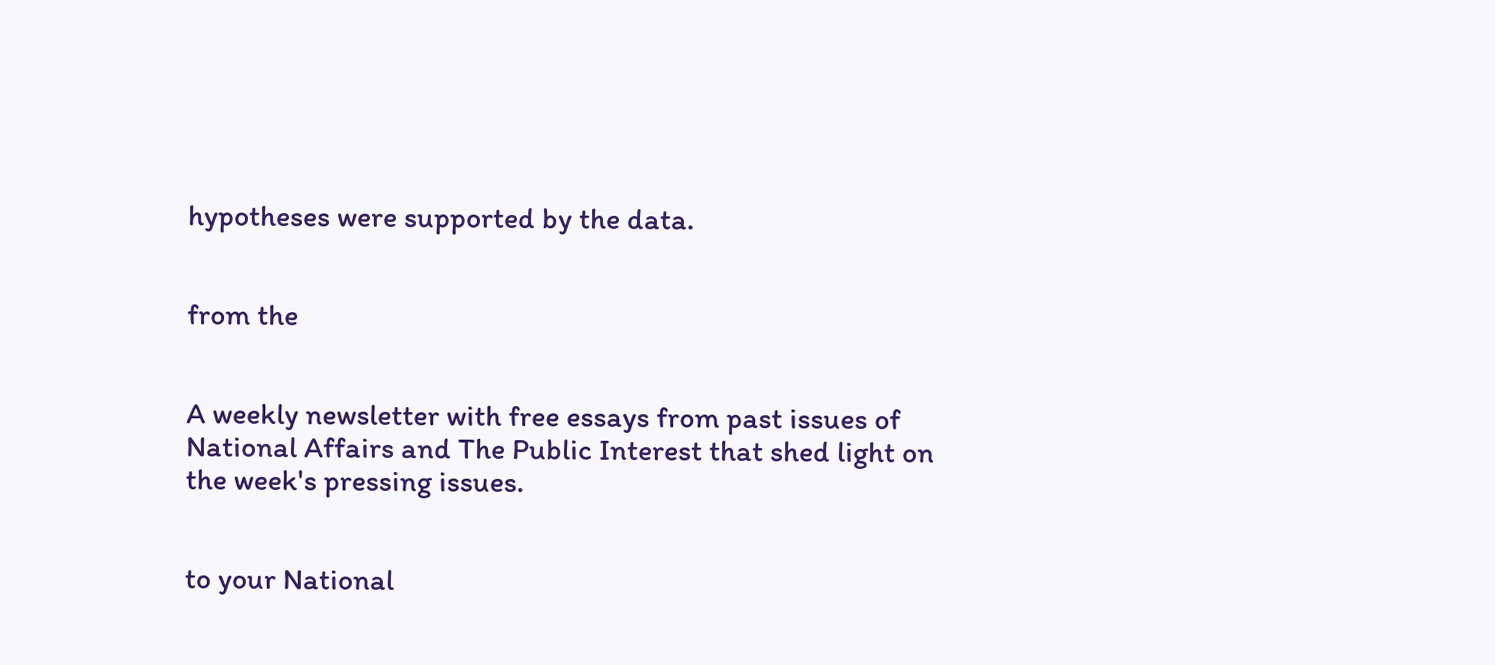hypotheses were supported by the data.


from the


A weekly newsletter with free essays from past issues of National Affairs and The Public Interest that shed light on the week's pressing issues.


to your National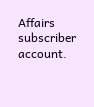Affairs subscriber account.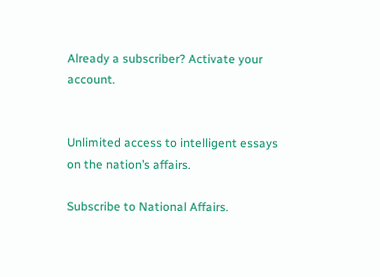Already a subscriber? Activate your account.


Unlimited access to intelligent essays on the nation’s affairs.

Subscribe to National Affairs.